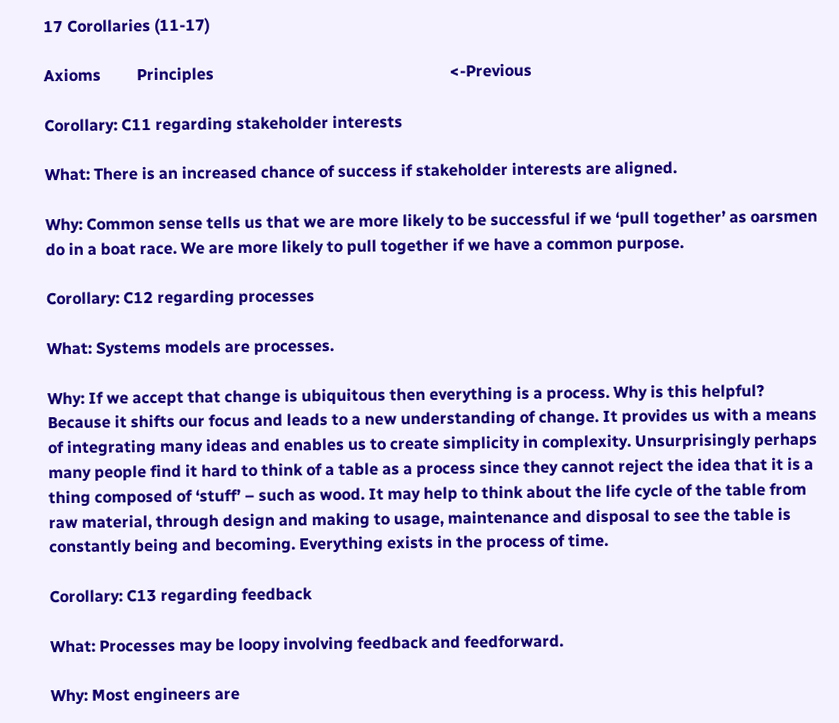17 Corollaries (11-17)

Axioms         Principles                                                           <-Previous

Corollary: C11 regarding stakeholder interests

What: There is an increased chance of success if stakeholder interests are aligned.

Why: Common sense tells us that we are more likely to be successful if we ‘pull together’ as oarsmen do in a boat race. We are more likely to pull together if we have a common purpose.

Corollary: C12 regarding processes

What: Systems models are processes.

Why: If we accept that change is ubiquitous then everything is a process. Why is this helpful? Because it shifts our focus and leads to a new understanding of change. It provides us with a means of integrating many ideas and enables us to create simplicity in complexity. Unsurprisingly perhaps many people find it hard to think of a table as a process since they cannot reject the idea that it is a thing composed of ‘stuff’ – such as wood. It may help to think about the life cycle of the table from raw material, through design and making to usage, maintenance and disposal to see the table is constantly being and becoming. Everything exists in the process of time.

Corollary: C13 regarding feedback

What: Processes may be loopy involving feedback and feedforward.

Why: Most engineers are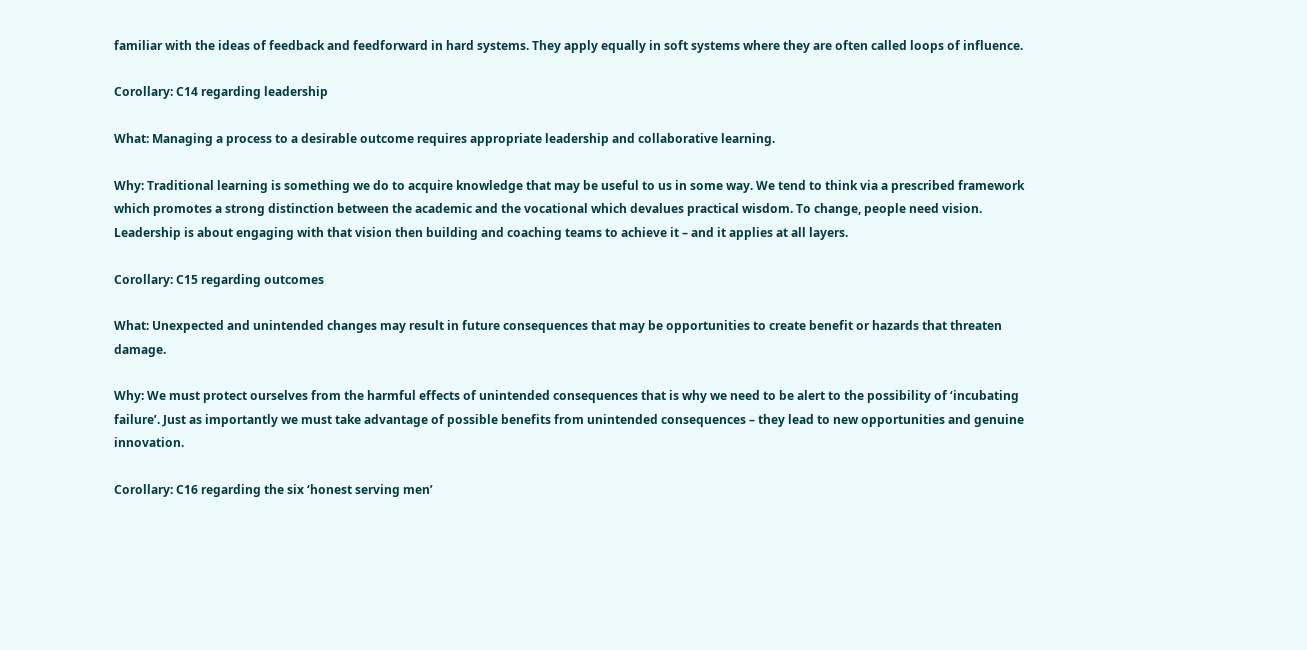familiar with the ideas of feedback and feedforward in hard systems. They apply equally in soft systems where they are often called loops of influence.

Corollary: C14 regarding leadership

What: Managing a process to a desirable outcome requires appropriate leadership and collaborative learning.

Why: Traditional learning is something we do to acquire knowledge that may be useful to us in some way. We tend to think via a prescribed framework which promotes a strong distinction between the academic and the vocational which devalues practical wisdom. To change, people need vision. Leadership is about engaging with that vision then building and coaching teams to achieve it – and it applies at all layers.

Corollary: C15 regarding outcomes

What: Unexpected and unintended changes may result in future consequences that may be opportunities to create benefit or hazards that threaten damage.

Why: We must protect ourselves from the harmful effects of unintended consequences that is why we need to be alert to the possibility of ‘incubating failure’. Just as importantly we must take advantage of possible benefits from unintended consequences – they lead to new opportunities and genuine innovation.

Corollary: C16 regarding the six ‘honest serving men’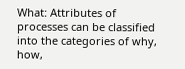What: Attributes of processes can be classified into the categories of why, how,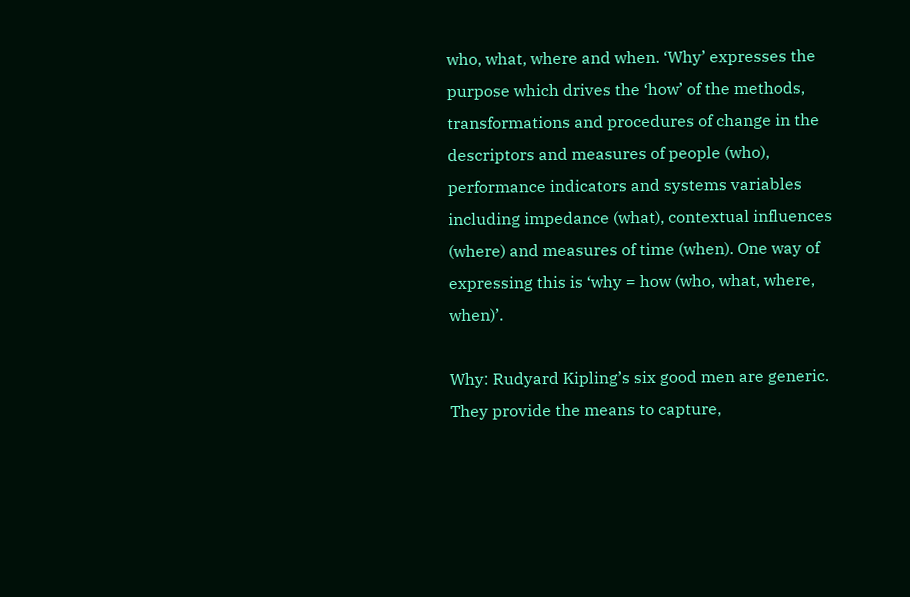who, what, where and when. ‘Why’ expresses the purpose which drives the ‘how’ of the methods, transformations and procedures of change in the descriptors and measures of people (who), performance indicators and systems variables including impedance (what), contextual influences (where) and measures of time (when). One way of expressing this is ‘why = how (who, what, where, when)’.

Why: Rudyard Kipling’s six good men are generic. They provide the means to capture,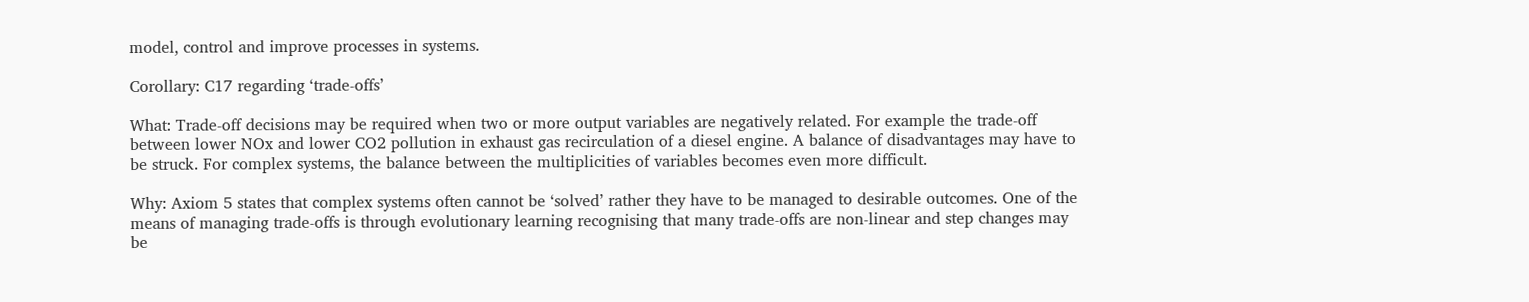model, control and improve processes in systems.

Corollary: C17 regarding ‘trade-offs’

What: Trade-off decisions may be required when two or more output variables are negatively related. For example the trade-off between lower NOx and lower CO2 pollution in exhaust gas recirculation of a diesel engine. A balance of disadvantages may have to be struck. For complex systems, the balance between the multiplicities of variables becomes even more difficult.

Why: Axiom 5 states that complex systems often cannot be ‘solved’ rather they have to be managed to desirable outcomes. One of the means of managing trade-offs is through evolutionary learning recognising that many trade-offs are non-linear and step changes may be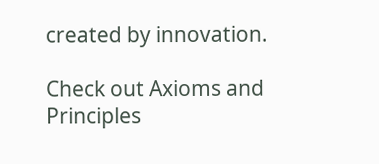created by innovation.

Check out Axioms and Principles